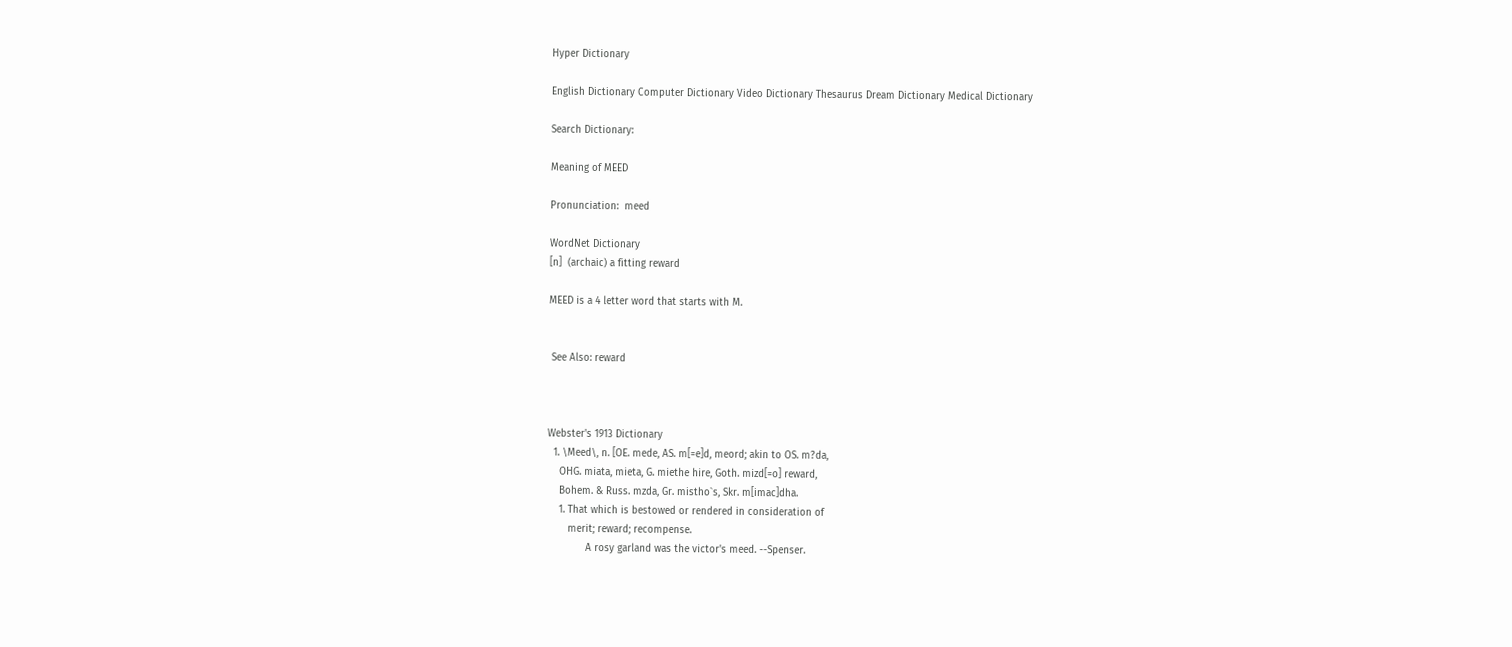Hyper Dictionary

English Dictionary Computer Dictionary Video Dictionary Thesaurus Dream Dictionary Medical Dictionary

Search Dictionary:

Meaning of MEED

Pronunciation:  meed

WordNet Dictionary
[n]  (archaic) a fitting reward

MEED is a 4 letter word that starts with M.


 See Also: reward



Webster's 1913 Dictionary
  1. \Meed\, n. [OE. mede, AS. m[=e]d, meord; akin to OS. m?da,
    OHG. miata, mieta, G. miethe hire, Goth. mizd[=o] reward,
    Bohem. & Russ. mzda, Gr. mistho`s, Skr. m[imac]dha.
    1. That which is bestowed or rendered in consideration of
       merit; reward; recompense.
             A rosy garland was the victor's meed. --Spenser.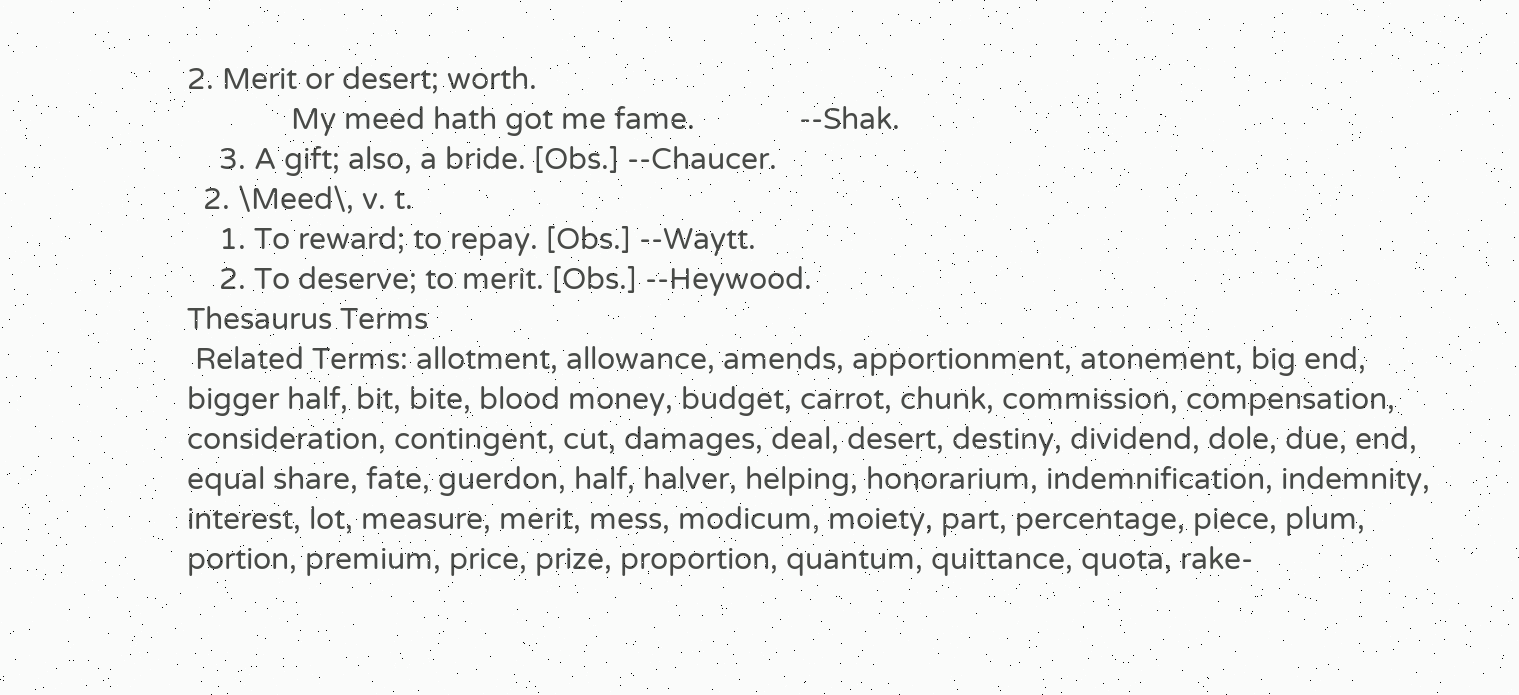2. Merit or desert; worth.
             My meed hath got me fame.             --Shak.
    3. A gift; also, a bride. [Obs.] --Chaucer.
  2. \Meed\, v. t.
    1. To reward; to repay. [Obs.] --Waytt.
    2. To deserve; to merit. [Obs.] --Heywood.
Thesaurus Terms
 Related Terms: allotment, allowance, amends, apportionment, atonement, big end, bigger half, bit, bite, blood money, budget, carrot, chunk, commission, compensation, consideration, contingent, cut, damages, deal, desert, destiny, dividend, dole, due, end, equal share, fate, guerdon, half, halver, helping, honorarium, indemnification, indemnity, interest, lot, measure, merit, mess, modicum, moiety, part, percentage, piece, plum, portion, premium, price, prize, proportion, quantum, quittance, quota, rake-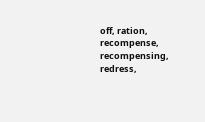off, ration, recompense, recompensing, redress,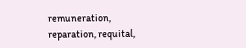remuneration, reparation, requital,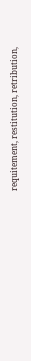requitement, restitution, retribution,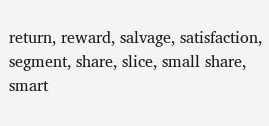return, reward, salvage, satisfaction, segment, share, slice, small share, smart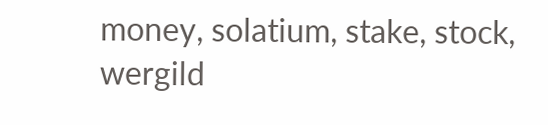money, solatium, stake, stock, wergild